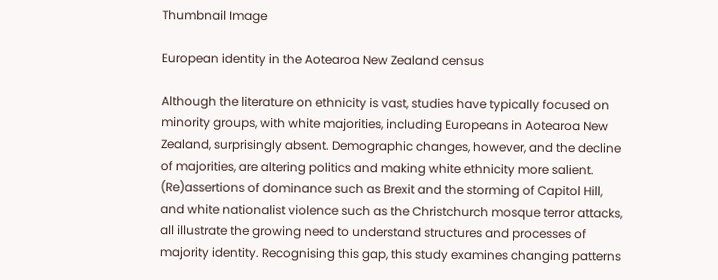Thumbnail Image

European identity in the Aotearoa New Zealand census

Although the literature on ethnicity is vast, studies have typically focused on minority groups, with white majorities, including Europeans in Aotearoa New Zealand, surprisingly absent. Demographic changes, however, and the decline of majorities, are altering politics and making white ethnicity more salient. (Re)assertions of dominance such as Brexit and the storming of Capitol Hill, and white nationalist violence such as the Christchurch mosque terror attacks, all illustrate the growing need to understand structures and processes of majority identity. Recognising this gap, this study examines changing patterns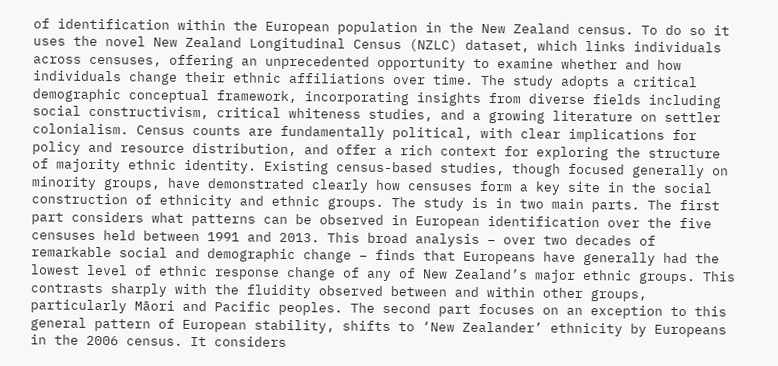of identification within the European population in the New Zealand census. To do so it uses the novel New Zealand Longitudinal Census (NZLC) dataset, which links individuals across censuses, offering an unprecedented opportunity to examine whether and how individuals change their ethnic affiliations over time. The study adopts a critical demographic conceptual framework, incorporating insights from diverse fields including social constructivism, critical whiteness studies, and a growing literature on settler colonialism. Census counts are fundamentally political, with clear implications for policy and resource distribution, and offer a rich context for exploring the structure of majority ethnic identity. Existing census-based studies, though focused generally on minority groups, have demonstrated clearly how censuses form a key site in the social construction of ethnicity and ethnic groups. The study is in two main parts. The first part considers what patterns can be observed in European identification over the five censuses held between 1991 and 2013. This broad analysis – over two decades of remarkable social and demographic change – finds that Europeans have generally had the lowest level of ethnic response change of any of New Zealand’s major ethnic groups. This contrasts sharply with the fluidity observed between and within other groups, particularly Māori and Pacific peoples. The second part focuses on an exception to this general pattern of European stability, shifts to ‘New Zealander’ ethnicity by Europeans in the 2006 census. It considers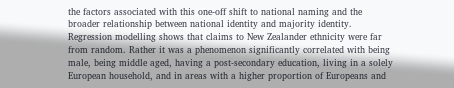the factors associated with this one-off shift to national naming and the broader relationship between national identity and majority identity. Regression modelling shows that claims to New Zealander ethnicity were far from random. Rather it was a phenomenon significantly correlated with being male, being middle aged, having a post-secondary education, living in a solely European household, and in areas with a higher proportion of Europeans and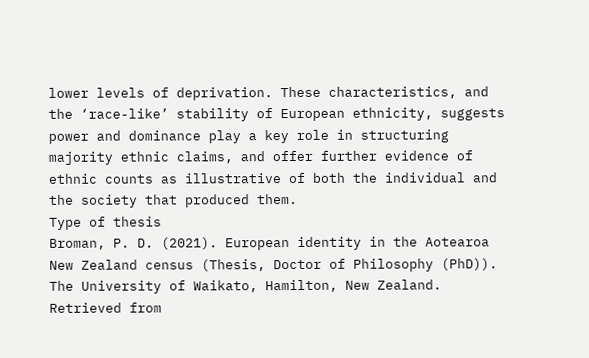lower levels of deprivation. These characteristics, and the ‘race-like’ stability of European ethnicity, suggests power and dominance play a key role in structuring majority ethnic claims, and offer further evidence of ethnic counts as illustrative of both the individual and the society that produced them.
Type of thesis
Broman, P. D. (2021). European identity in the Aotearoa New Zealand census (Thesis, Doctor of Philosophy (PhD)). The University of Waikato, Hamilton, New Zealand. Retrieved from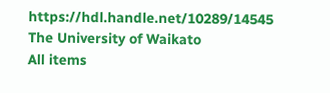https://hdl.handle.net/10289/14545
The University of Waikato
All items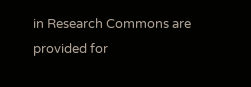in Research Commons are provided for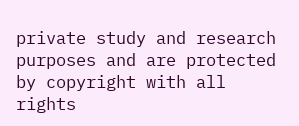private study and research purposes and are protected by copyright with all rights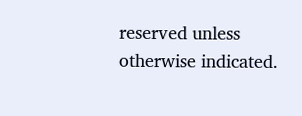reserved unless otherwise indicated.